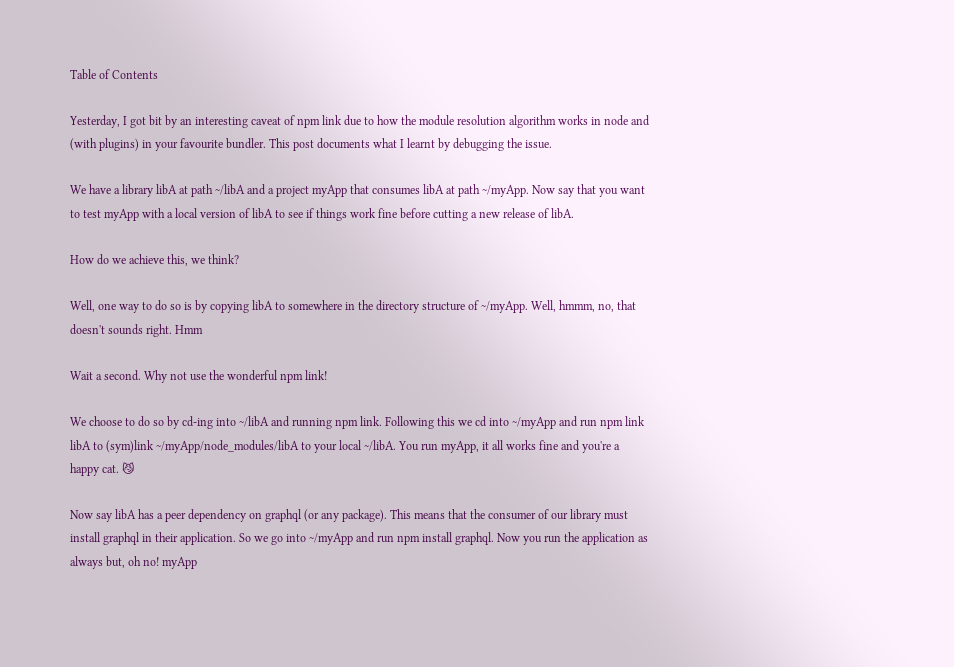Table of Contents

Yesterday, I got bit by an interesting caveat of npm link due to how the module resolution algorithm works in node and (with plugins) in your favourite bundler. This post documents what I learnt by debugging the issue.

We have a library libA at path ~/libA and a project myApp that consumes libA at path ~/myApp. Now say that you want to test myApp with a local version of libA to see if things work fine before cutting a new release of libA.

How do we achieve this, we think?

Well, one way to do so is by copying libA to somewhere in the directory structure of ~/myApp. Well, hmmm, no, that doesn't sounds right. Hmm

Wait a second. Why not use the wonderful npm link!

We choose to do so by cd-ing into ~/libA and running npm link. Following this we cd into ~/myApp and run npm link libA to (sym)link ~/myApp/node_modules/libA to your local ~/libA. You run myApp, it all works fine and you're a happy cat. 😼

Now say libA has a peer dependency on graphql (or any package). This means that the consumer of our library must install graphql in their application. So we go into ~/myApp and run npm install graphql. Now you run the application as always but, oh no! myApp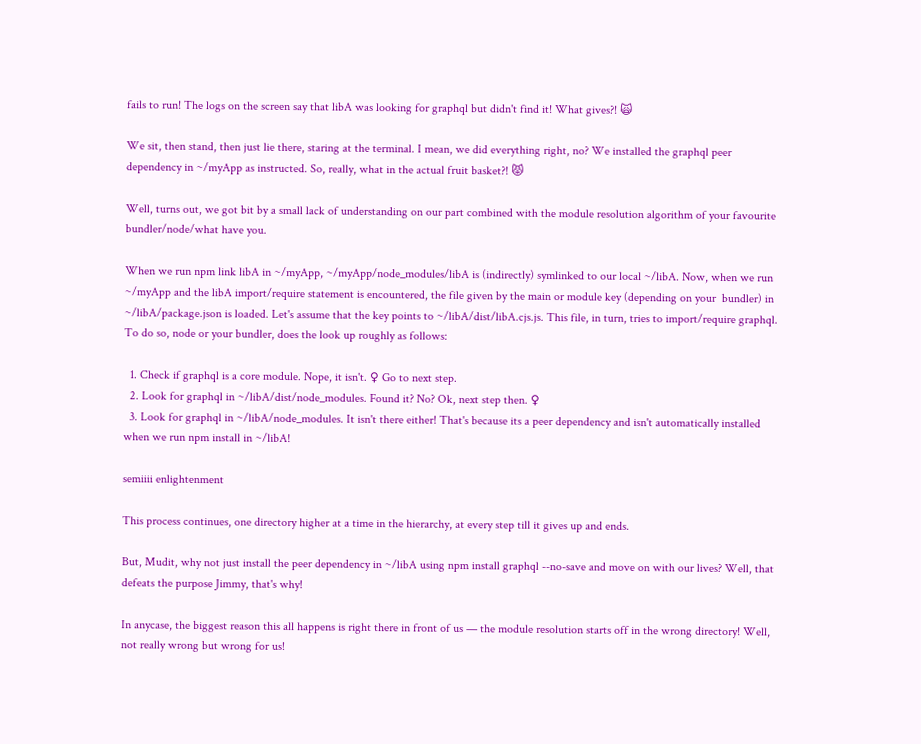fails to run! The logs on the screen say that libA was looking for graphql but didn't find it! What gives?! 🙀

We sit, then stand, then just lie there, staring at the terminal. I mean, we did everything right, no? We installed the graphql peer dependency in ~/myApp as instructed. So, really, what in the actual fruit basket?! 😾

Well, turns out, we got bit by a small lack of understanding on our part combined with the module resolution algorithm of your favourite bundler/node/what have you.

When we run npm link libA in ~/myApp, ~/myApp/node_modules/libA is (indirectly) symlinked to our local ~/libA. Now, when we run ~/myApp and the libA import/require statement is encountered, the file given by the main or module key (depending on your  bundler) in ~/libA/package.json is loaded. Let's assume that the key points to ~/libA/dist/libA.cjs.js. This file, in turn, tries to import/require graphql. To do so, node or your bundler, does the look up roughly as follows:

  1. Check if graphql is a core module. Nope, it isn't. ♀ Go to next step.
  2. Look for graphql in ~/libA/dist/node_modules. Found it? No? Ok, next step then. ♀
  3. Look for graphql in ~/libA/node_modules. It isn't there either! That's because its a peer dependency and isn't automatically installed when we run npm install in ~/libA!

semiiii enlightenment

This process continues, one directory higher at a time in the hierarchy, at every step till it gives up and ends.

But, Mudit, why not just install the peer dependency in ~/libA using npm install graphql --no-save and move on with our lives? Well, that defeats the purpose Jimmy, that's why!

In anycase, the biggest reason this all happens is right there in front of us — the module resolution starts off in the wrong directory! Well, not really wrong but wrong for us!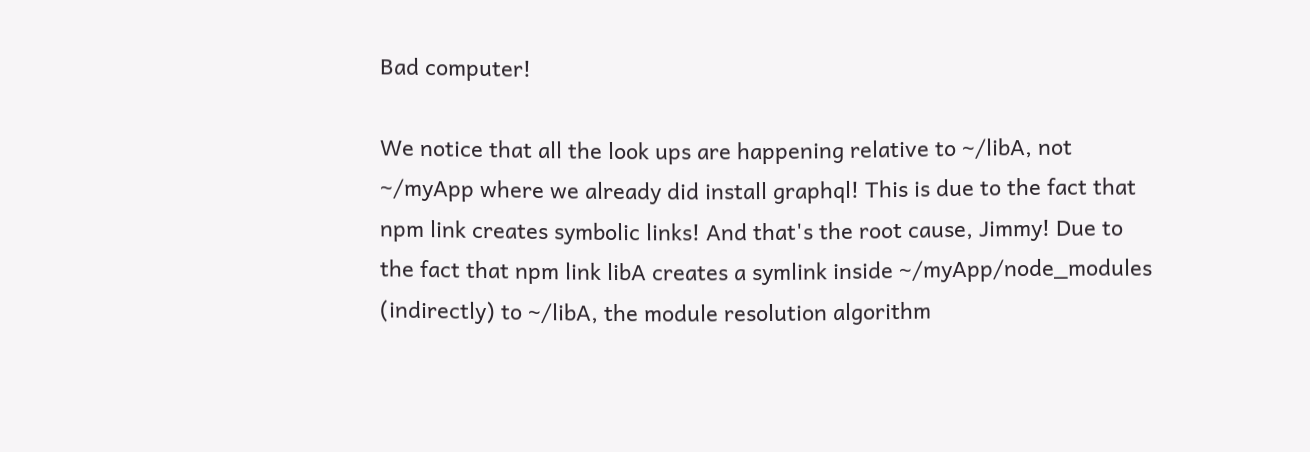Bad computer!

We notice that all the look ups are happening relative to ~/libA, not ~/myApp where we already did install graphql! This is due to the fact that npm link creates symbolic links! And that's the root cause, Jimmy! Due to the fact that npm link libA creates a symlink inside ~/myApp/node_modules (indirectly) to ~/libA, the module resolution algorithm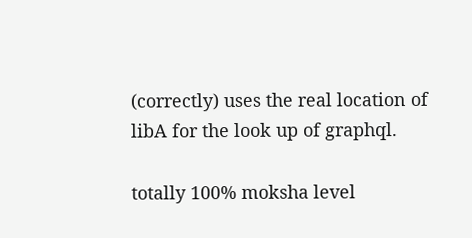(correctly) uses the real location of libA for the look up of graphql.

totally 100% moksha level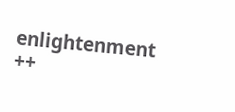enlightenment ++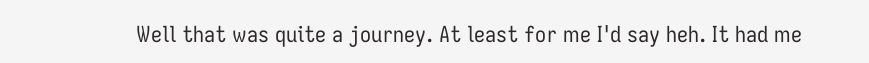Well that was quite a journey. At least for me I'd say heh. It had me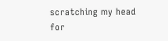scratching my head for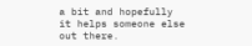a bit and hopefully it helps someone else out there.